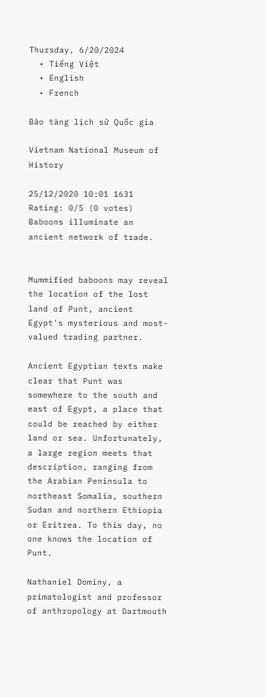Thursday, 6/20/2024
  • Tiếng Việt
  • English
  • French

Bảo tàng lịch sử Quốc gia

Vietnam National Museum of History

25/12/2020 10:01 1631
Rating: 0/5 (0 votes)
Baboons illuminate an ancient network of trade.


Mummified baboons may reveal the location of the lost land of Punt, ancient Egypt's mysterious and most-valued trading partner.

Ancient Egyptian texts make clear that Punt was somewhere to the south and east of Egypt, a place that could be reached by either land or sea. Unfortunately, a large region meets that description, ranging from the Arabian Peninsula to northeast Somalia, southern Sudan and northern Ethiopia or Eritrea. To this day, no one knows the location of Punt.

Nathaniel Dominy, a primatologist and professor of anthropology at Dartmouth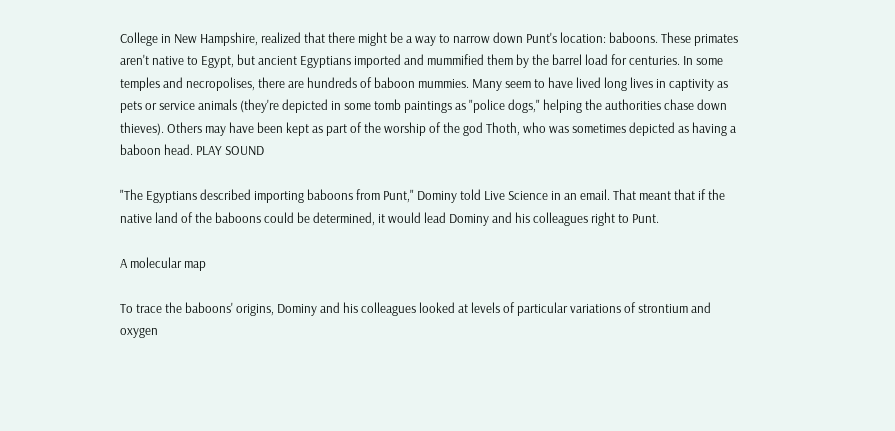College in New Hampshire, realized that there might be a way to narrow down Punt's location: baboons. These primates aren't native to Egypt, but ancient Egyptians imported and mummified them by the barrel load for centuries. In some temples and necropolises, there are hundreds of baboon mummies. Many seem to have lived long lives in captivity as pets or service animals (they're depicted in some tomb paintings as "police dogs," helping the authorities chase down thieves). Others may have been kept as part of the worship of the god Thoth, who was sometimes depicted as having a baboon head. PLAY SOUND

"The Egyptians described importing baboons from Punt," Dominy told Live Science in an email. That meant that if the native land of the baboons could be determined, it would lead Dominy and his colleagues right to Punt.

A molecular map

To trace the baboons' origins, Dominy and his colleagues looked at levels of particular variations of strontium and oxygen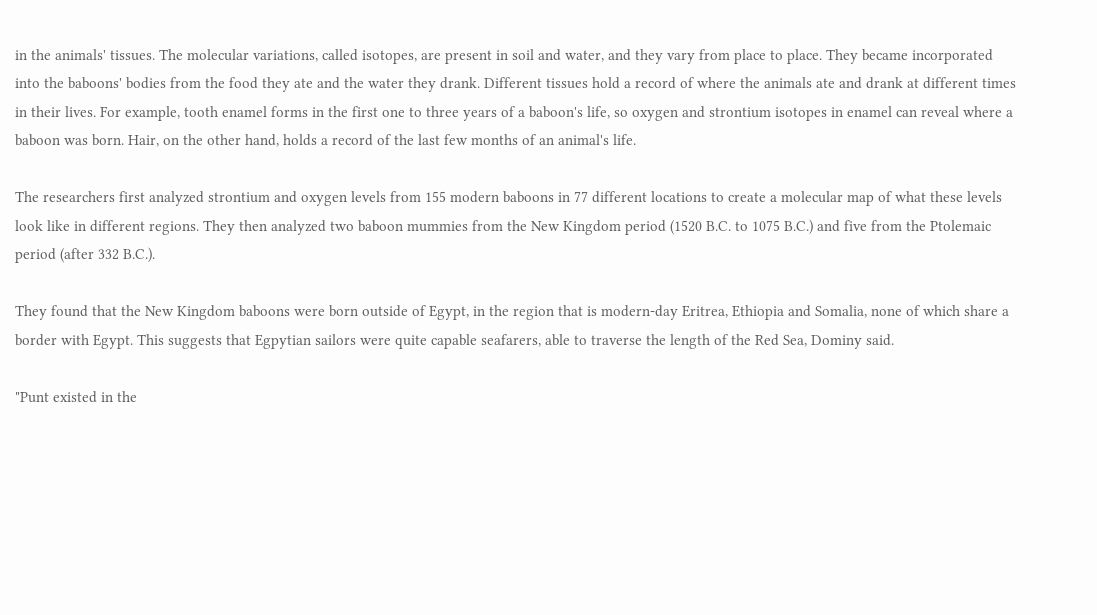in the animals' tissues. The molecular variations, called isotopes, are present in soil and water, and they vary from place to place. They became incorporated into the baboons' bodies from the food they ate and the water they drank. Different tissues hold a record of where the animals ate and drank at different times in their lives. For example, tooth enamel forms in the first one to three years of a baboon's life, so oxygen and strontium isotopes in enamel can reveal where a baboon was born. Hair, on the other hand, holds a record of the last few months of an animal's life.

The researchers first analyzed strontium and oxygen levels from 155 modern baboons in 77 different locations to create a molecular map of what these levels look like in different regions. They then analyzed two baboon mummies from the New Kingdom period (1520 B.C. to 1075 B.C.) and five from the Ptolemaic period (after 332 B.C.).

They found that the New Kingdom baboons were born outside of Egypt, in the region that is modern-day Eritrea, Ethiopia and Somalia, none of which share a border with Egypt. This suggests that Egpytian sailors were quite capable seafarers, able to traverse the length of the Red Sea, Dominy said.

"Punt existed in the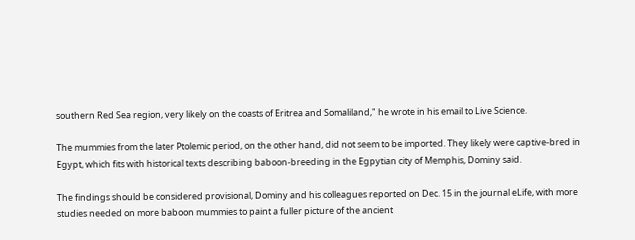southern Red Sea region, very likely on the coasts of Eritrea and Somaliland," he wrote in his email to Live Science.

The mummies from the later Ptolemic period, on the other hand, did not seem to be imported. They likely were captive-bred in Egypt, which fits with historical texts describing baboon-breeding in the Egpytian city of Memphis, Dominy said.

The findings should be considered provisional, Dominy and his colleagues reported on Dec. 15 in the journal eLife, with more studies needed on more baboon mummies to paint a fuller picture of the ancient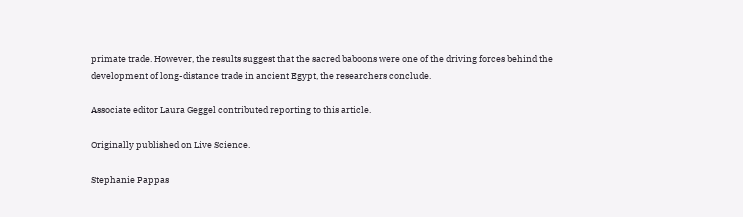primate trade. However, the results suggest that the sacred baboons were one of the driving forces behind the development of long-distance trade in ancient Egypt, the researchers conclude.

Associate editor Laura Geggel contributed reporting to this article.

Originally published on Live Science.

Stephanie Pappas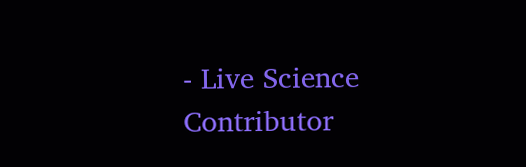- Live Science Contributor